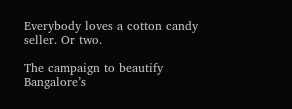Everybody loves a cotton candy seller. Or two.

The campaign to beautify Bangalore’s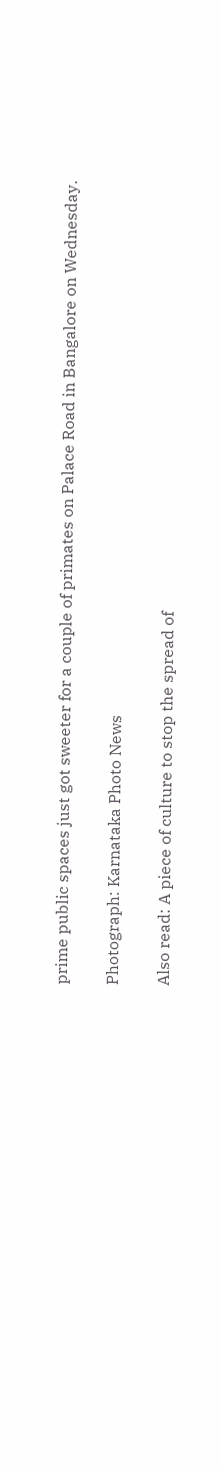prime public spaces just got sweeter for a couple of primates on Palace Road in Bangalore on Wednesday.

Photograph: Karnataka Photo News

Also read: A piece of culture to stop the spread of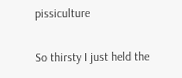pissiculture

So thirsty I just held the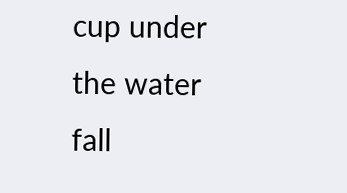cup under the water fall